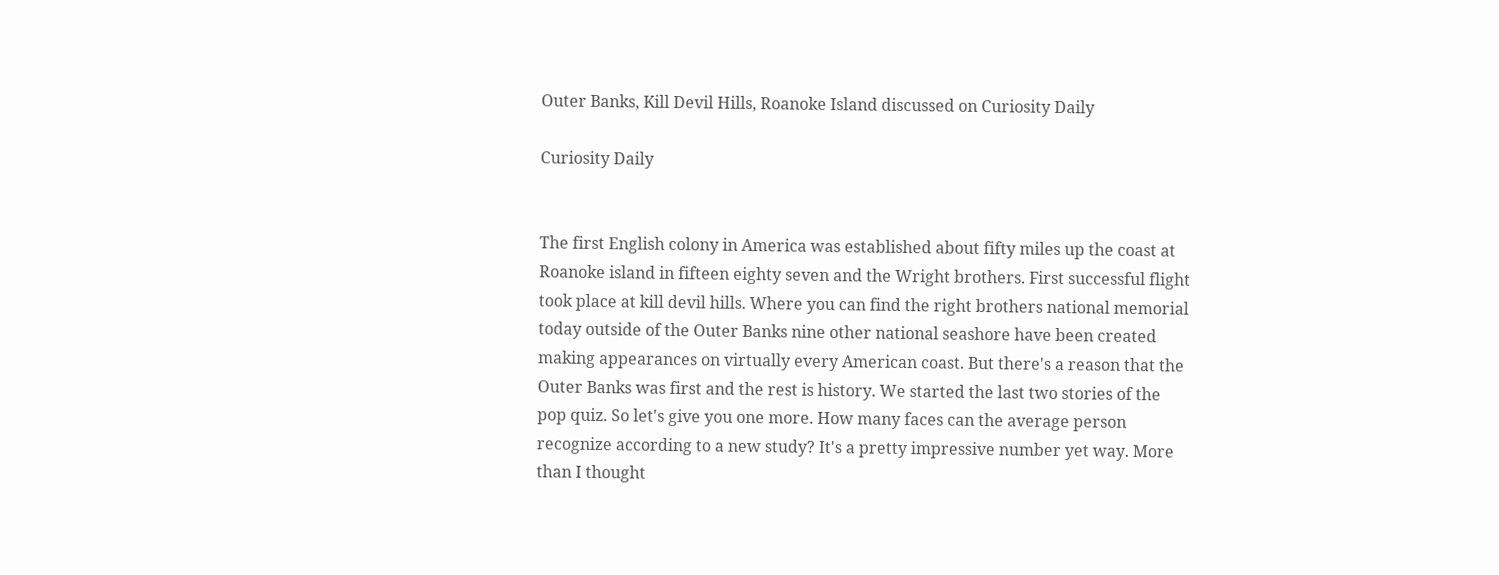Outer Banks, Kill Devil Hills, Roanoke Island discussed on Curiosity Daily

Curiosity Daily


The first English colony in America was established about fifty miles up the coast at Roanoke island in fifteen eighty seven and the Wright brothers. First successful flight took place at kill devil hills. Where you can find the right brothers national memorial today outside of the Outer Banks nine other national seashore have been created making appearances on virtually every American coast. But there's a reason that the Outer Banks was first and the rest is history. We started the last two stories of the pop quiz. So let's give you one more. How many faces can the average person recognize according to a new study? It's a pretty impressive number yet way. More than I thought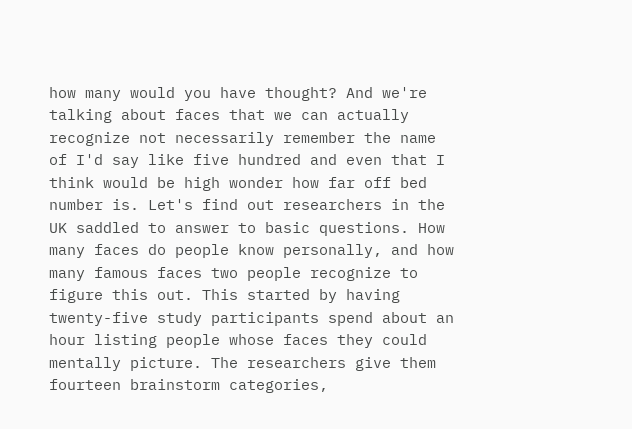how many would you have thought? And we're talking about faces that we can actually recognize not necessarily remember the name of I'd say like five hundred and even that I think would be high wonder how far off bed number is. Let's find out researchers in the UK saddled to answer to basic questions. How many faces do people know personally, and how many famous faces two people recognize to figure this out. This started by having twenty-five study participants spend about an hour listing people whose faces they could mentally picture. The researchers give them fourteen brainstorm categories,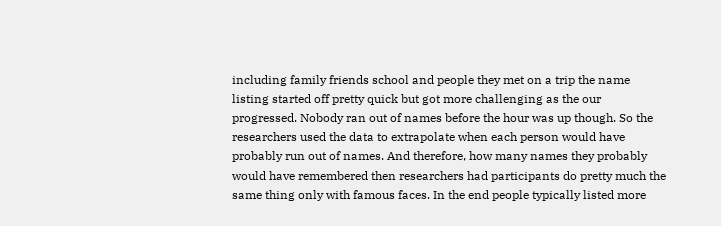including family friends school and people they met on a trip the name listing started off pretty quick but got more challenging as the our progressed. Nobody ran out of names before the hour was up though. So the researchers used the data to extrapolate when each person would have probably run out of names. And therefore, how many names they probably would have remembered then researchers had participants do pretty much the same thing only with famous faces. In the end people typically listed more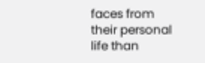faces from their personal life than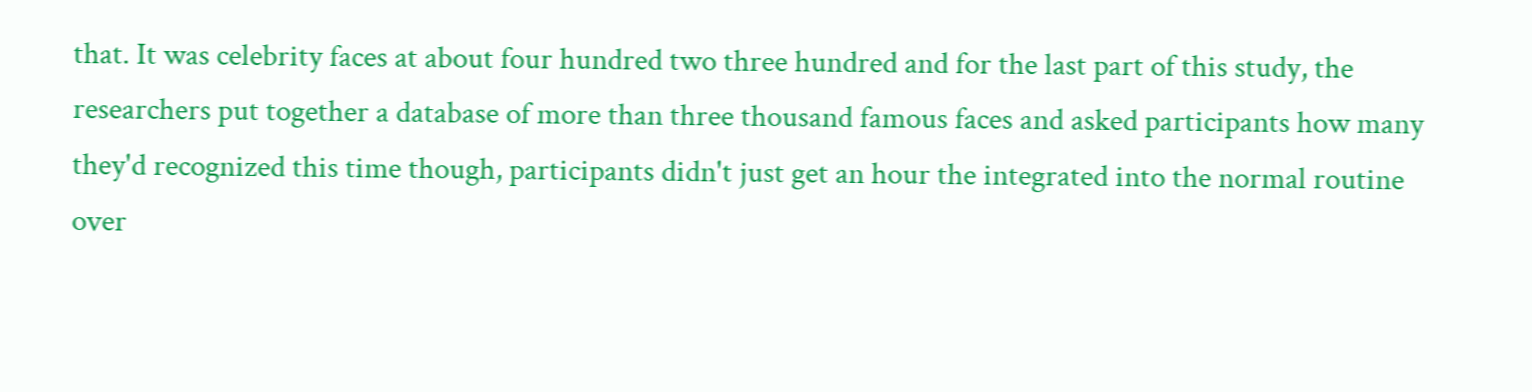that. It was celebrity faces at about four hundred two three hundred and for the last part of this study, the researchers put together a database of more than three thousand famous faces and asked participants how many they'd recognized this time though, participants didn't just get an hour the integrated into the normal routine over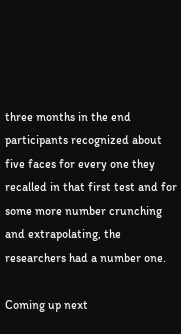three months in the end participants recognized about five faces for every one they recalled in that first test and for some more number crunching and extrapolating, the researchers had a number one.

Coming up next